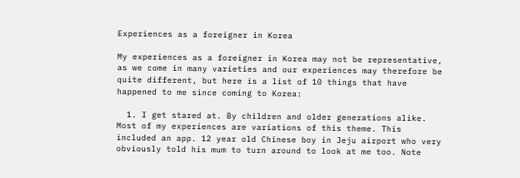Experiences as a foreigner in Korea

My experiences as a foreigner in Korea may not be representative, as we come in many varieties and our experiences may therefore be quite different, but here is a list of 10 things that have happened to me since coming to Korea:

  1. I get stared at. By children and older generations alike. Most of my experiences are variations of this theme. This included an app. 12 year old Chinese boy in Jeju airport who very obviously told his mum to turn around to look at me too. Note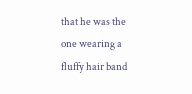that he was the one wearing a fluffy hair band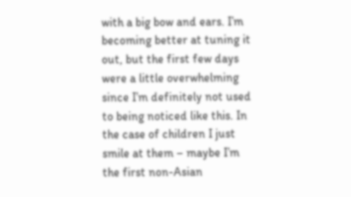with a big bow and ears. I’m becoming better at tuning it out, but the first few days were a little overwhelming since I’m definitely not used to being noticed like this. In the case of children I just smile at them – maybe I’m the first non-Asian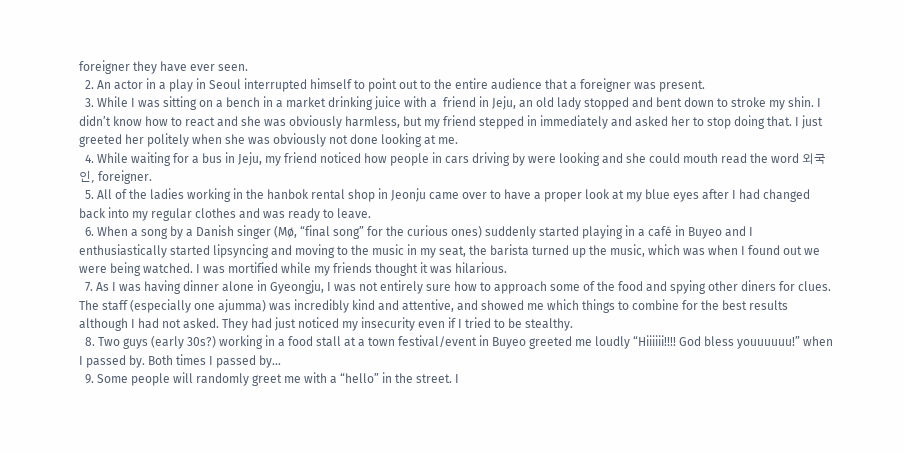foreigner they have ever seen.
  2. An actor in a play in Seoul interrupted himself to point out to the entire audience that a foreigner was present.
  3. While I was sitting on a bench in a market drinking juice with a  friend in Jeju, an old lady stopped and bent down to stroke my shin. I didn’t know how to react and she was obviously harmless, but my friend stepped in immediately and asked her to stop doing that. I just greeted her politely when she was obviously not done looking at me.
  4. While waiting for a bus in Jeju, my friend noticed how people in cars driving by were looking and she could mouth read the word 외국인, foreigner.
  5. All of the ladies working in the hanbok rental shop in Jeonju came over to have a proper look at my blue eyes after I had changed back into my regular clothes and was ready to leave.
  6. When a song by a Danish singer (Mø, “final song” for the curious ones) suddenly started playing in a café in Buyeo and I enthusiastically started lipsyncing and moving to the music in my seat, the barista turned up the music, which was when I found out we were being watched. I was mortified while my friends thought it was hilarious.
  7. As I was having dinner alone in Gyeongju, I was not entirely sure how to approach some of the food and spying other diners for clues. The staff (especially one ajumma) was incredibly kind and attentive, and showed me which things to combine for the best results although I had not asked. They had just noticed my insecurity even if I tried to be stealthy.
  8. Two guys (early 30s?) working in a food stall at a town festival/event in Buyeo greeted me loudly “Hiiiiii!!!! God bless youuuuuu!” when I passed by. Both times I passed by…
  9. Some people will randomly greet me with a “hello” in the street. I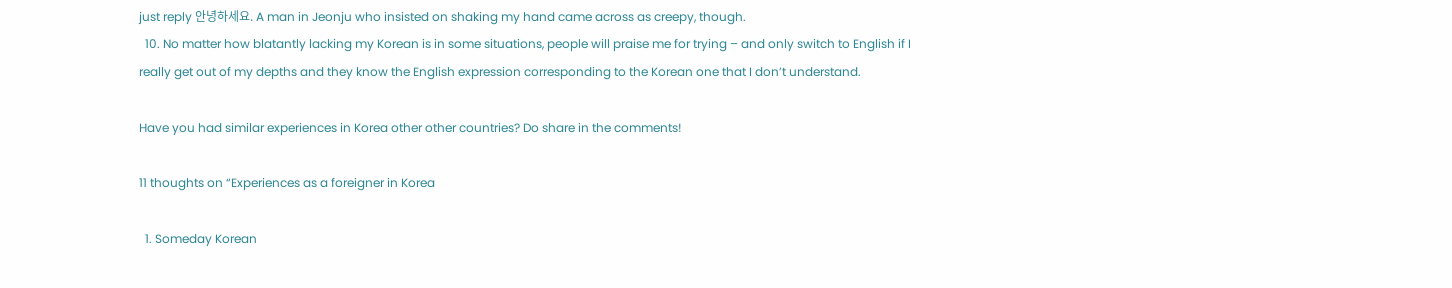just reply 안녕하세요. A man in Jeonju who insisted on shaking my hand came across as creepy, though.
  10. No matter how blatantly lacking my Korean is in some situations, people will praise me for trying – and only switch to English if I really get out of my depths and they know the English expression corresponding to the Korean one that I don’t understand.

Have you had similar experiences in Korea other other countries? Do share in the comments!

11 thoughts on “Experiences as a foreigner in Korea

  1. Someday Korean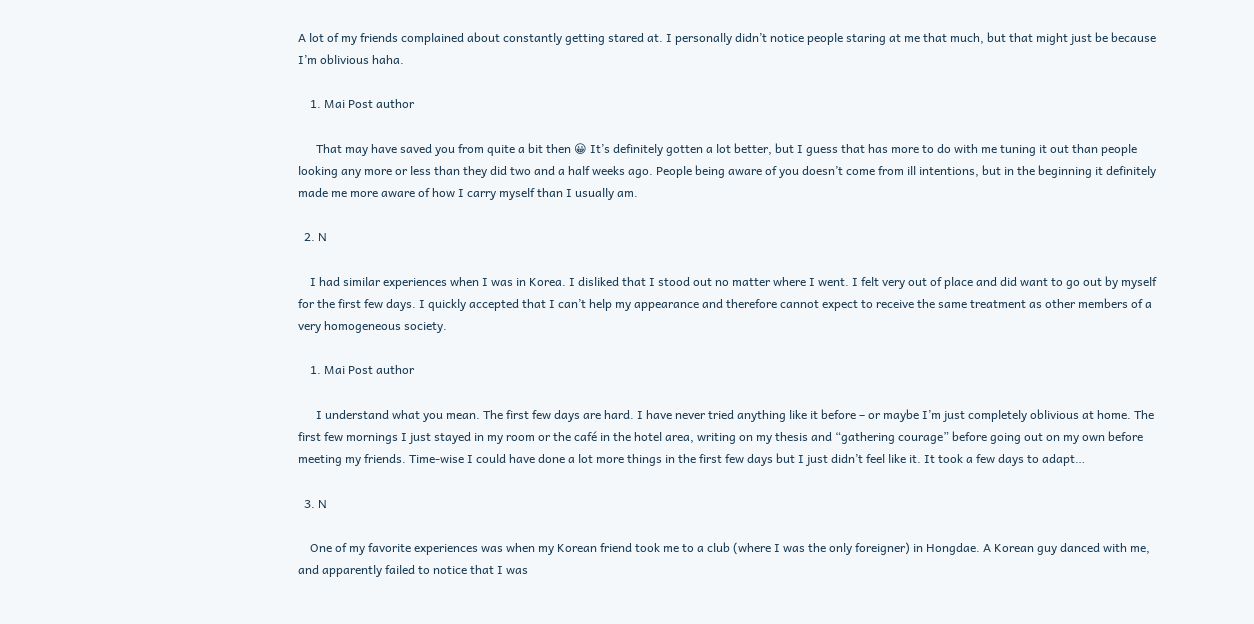A lot of my friends complained about constantly getting stared at. I personally didn’t notice people staring at me that much, but that might just be because I’m oblivious haha.

    1. Mai Post author

      That may have saved you from quite a bit then 😀 It’s definitely gotten a lot better, but I guess that has more to do with me tuning it out than people looking any more or less than they did two and a half weeks ago. People being aware of you doesn’t come from ill intentions, but in the beginning it definitely made me more aware of how I carry myself than I usually am.

  2. N

    I had similar experiences when I was in Korea. I disliked that I stood out no matter where I went. I felt very out of place and did want to go out by myself for the first few days. I quickly accepted that I can’t help my appearance and therefore cannot expect to receive the same treatment as other members of a very homogeneous society.

    1. Mai Post author

      I understand what you mean. The first few days are hard. I have never tried anything like it before – or maybe I’m just completely oblivious at home. The first few mornings I just stayed in my room or the café in the hotel area, writing on my thesis and “gathering courage” before going out on my own before meeting my friends. Time-wise I could have done a lot more things in the first few days but I just didn’t feel like it. It took a few days to adapt…

  3. N

    One of my favorite experiences was when my Korean friend took me to a club (where I was the only foreigner) in Hongdae. A Korean guy danced with me, and apparently failed to notice that I was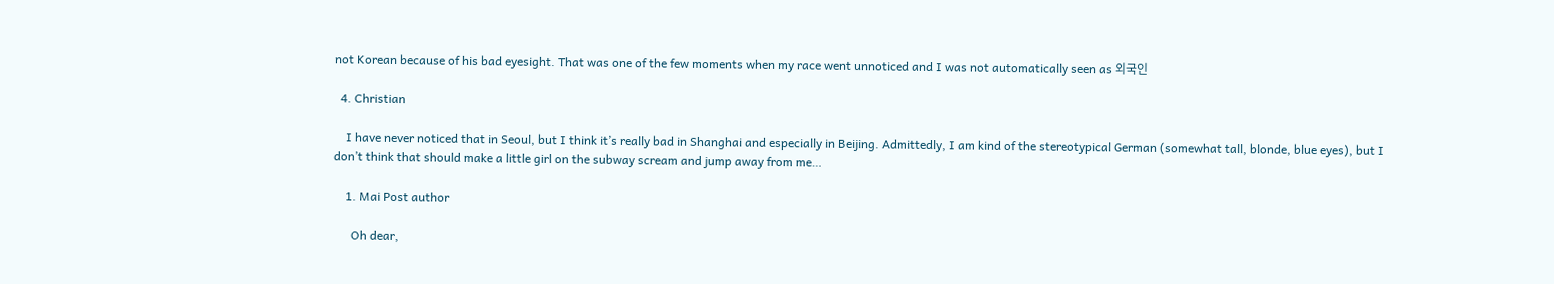not Korean because of his bad eyesight. That was one of the few moments when my race went unnoticed and I was not automatically seen as 외국인

  4. Christian

    I have never noticed that in Seoul, but I think it’s really bad in Shanghai and especially in Beijing. Admittedly, I am kind of the stereotypical German (somewhat tall, blonde, blue eyes), but I don’t think that should make a little girl on the subway scream and jump away from me…

    1. Mai Post author

      Oh dear,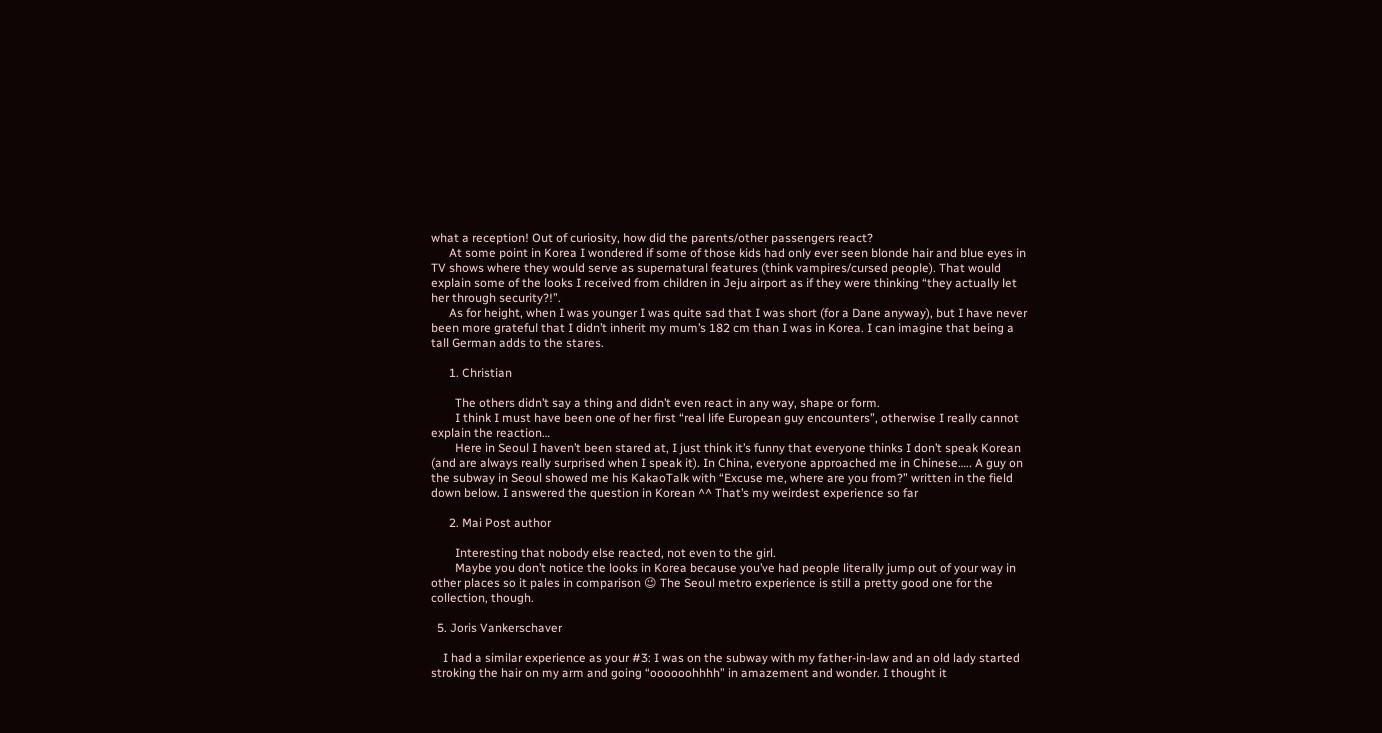what a reception! Out of curiosity, how did the parents/other passengers react?
      At some point in Korea I wondered if some of those kids had only ever seen blonde hair and blue eyes in TV shows where they would serve as supernatural features (think vampires/cursed people). That would explain some of the looks I received from children in Jeju airport as if they were thinking “they actually let her through security?!”.
      As for height, when I was younger I was quite sad that I was short (for a Dane anyway), but I have never been more grateful that I didn’t inherit my mum’s 182 cm than I was in Korea. I can imagine that being a tall German adds to the stares.

      1. Christian

        The others didn’t say a thing and didn’t even react in any way, shape or form.
        I think I must have been one of her first “real life European guy encounters”, otherwise I really cannot explain the reaction…
        Here in Seoul I haven’t been stared at, I just think it’s funny that everyone thinks I don’t speak Korean (and are always really surprised when I speak it). In China, everyone approached me in Chinese….. A guy on the subway in Seoul showed me his KakaoTalk with “Excuse me, where are you from?” written in the field down below. I answered the question in Korean ^^ That’s my weirdest experience so far

      2. Mai Post author

        Interesting that nobody else reacted, not even to the girl.
        Maybe you don’t notice the looks in Korea because you’ve had people literally jump out of your way in other places so it pales in comparison 😉 The Seoul metro experience is still a pretty good one for the collection, though.

  5. Joris Vankerschaver

    I had a similar experience as your #3: I was on the subway with my father-in-law and an old lady started stroking the hair on my arm and going “oooooohhhh” in amazement and wonder. I thought it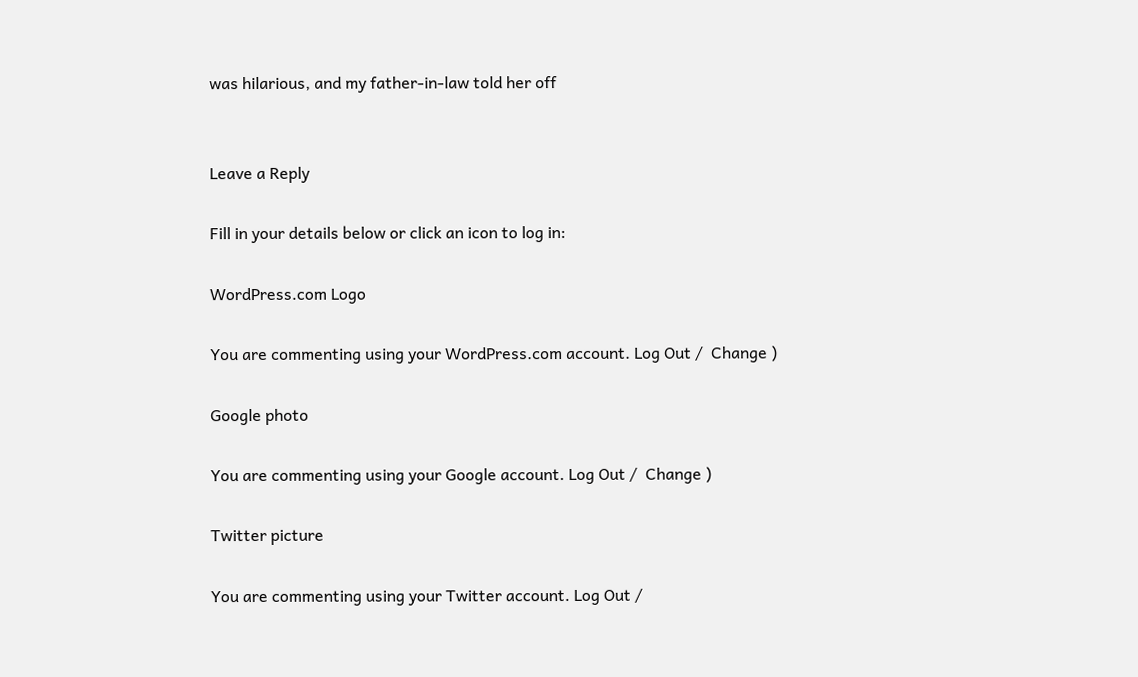was hilarious, and my father-in-law told her off


Leave a Reply

Fill in your details below or click an icon to log in:

WordPress.com Logo

You are commenting using your WordPress.com account. Log Out /  Change )

Google photo

You are commenting using your Google account. Log Out /  Change )

Twitter picture

You are commenting using your Twitter account. Log Out /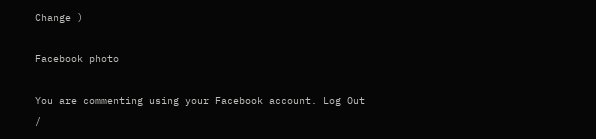Change )

Facebook photo

You are commenting using your Facebook account. Log Out /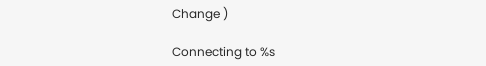Change )

Connecting to %s